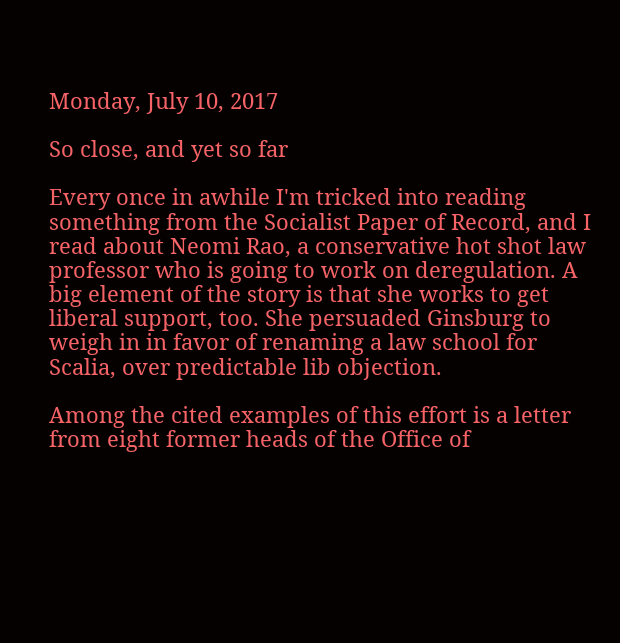Monday, July 10, 2017

So close, and yet so far

Every once in awhile I'm tricked into reading something from the Socialist Paper of Record, and I read about Neomi Rao, a conservative hot shot law professor who is going to work on deregulation. A big element of the story is that she works to get liberal support, too. She persuaded Ginsburg to weigh in in favor of renaming a law school for Scalia, over predictable lib objection.

Among the cited examples of this effort is a letter from eight former heads of the Office of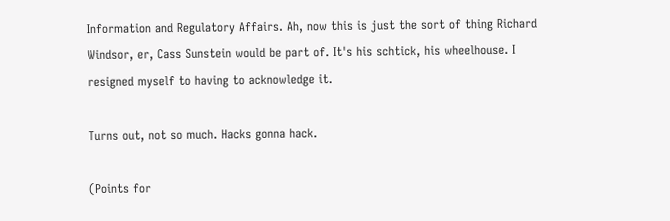Information and Regulatory Affairs. Ah, now this is just the sort of thing Richard Windsor, er, Cass Sunstein would be part of. It's his schtick, his wheelhouse. I resigned myself to having to acknowledge it.

Turns out, not so much. Hacks gonna hack.

(Points for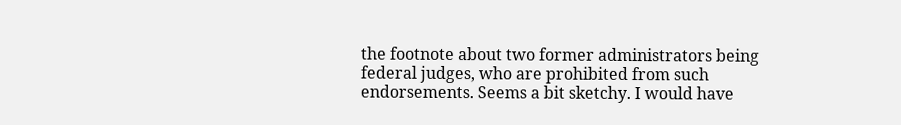the footnote about two former administrators being federal judges, who are prohibited from such endorsements. Seems a bit sketchy. I would have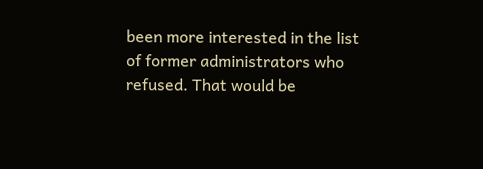been more interested in the list of former administrators who refused. That would be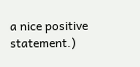a nice positive statement.)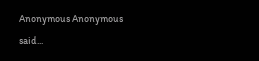Anonymous Anonymous said...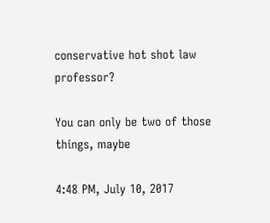conservative hot shot law professor?

You can only be two of those things, maybe

4:48 PM, July 10, 2017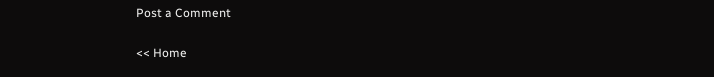Post a Comment

<< Home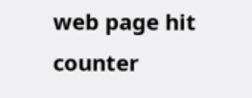web page hit counter